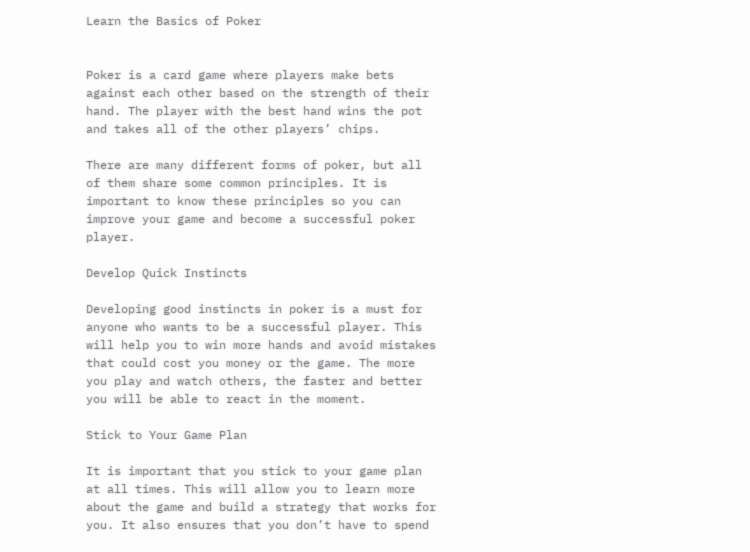Learn the Basics of Poker


Poker is a card game where players make bets against each other based on the strength of their hand. The player with the best hand wins the pot and takes all of the other players’ chips.

There are many different forms of poker, but all of them share some common principles. It is important to know these principles so you can improve your game and become a successful poker player.

Develop Quick Instincts

Developing good instincts in poker is a must for anyone who wants to be a successful player. This will help you to win more hands and avoid mistakes that could cost you money or the game. The more you play and watch others, the faster and better you will be able to react in the moment.

Stick to Your Game Plan

It is important that you stick to your game plan at all times. This will allow you to learn more about the game and build a strategy that works for you. It also ensures that you don’t have to spend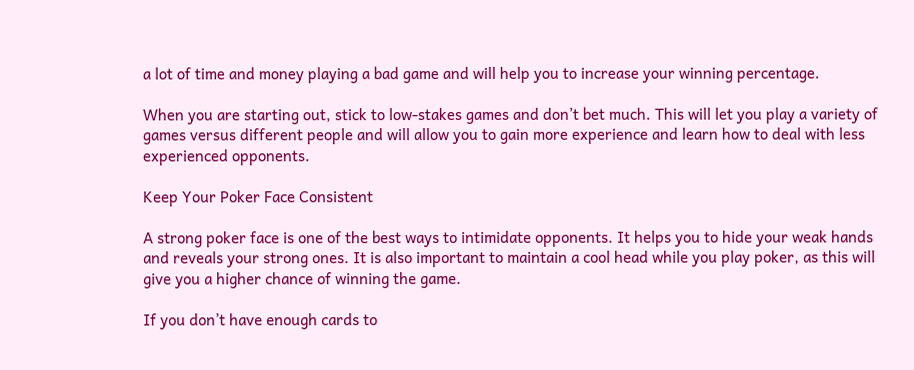a lot of time and money playing a bad game and will help you to increase your winning percentage.

When you are starting out, stick to low-stakes games and don’t bet much. This will let you play a variety of games versus different people and will allow you to gain more experience and learn how to deal with less experienced opponents.

Keep Your Poker Face Consistent

A strong poker face is one of the best ways to intimidate opponents. It helps you to hide your weak hands and reveals your strong ones. It is also important to maintain a cool head while you play poker, as this will give you a higher chance of winning the game.

If you don’t have enough cards to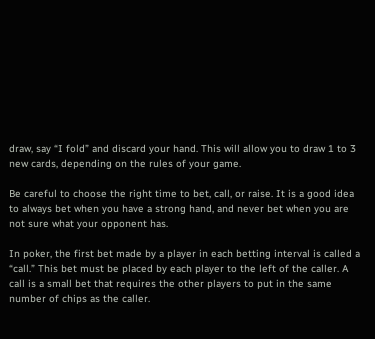draw, say “I fold” and discard your hand. This will allow you to draw 1 to 3 new cards, depending on the rules of your game.

Be careful to choose the right time to bet, call, or raise. It is a good idea to always bet when you have a strong hand, and never bet when you are not sure what your opponent has.

In poker, the first bet made by a player in each betting interval is called a “call.” This bet must be placed by each player to the left of the caller. A call is a small bet that requires the other players to put in the same number of chips as the caller.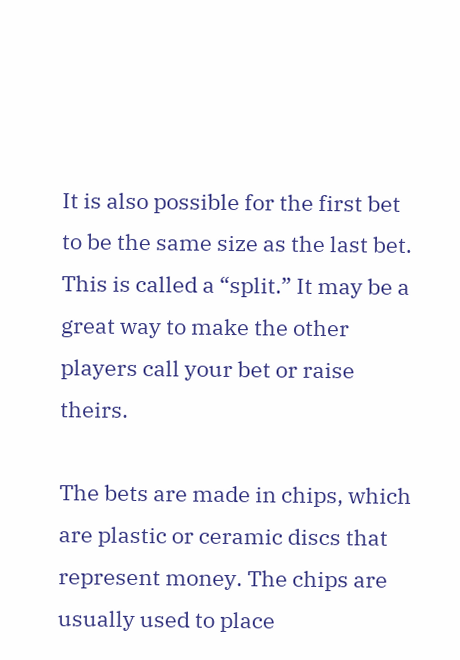It is also possible for the first bet to be the same size as the last bet. This is called a “split.” It may be a great way to make the other players call your bet or raise theirs.

The bets are made in chips, which are plastic or ceramic discs that represent money. The chips are usually used to place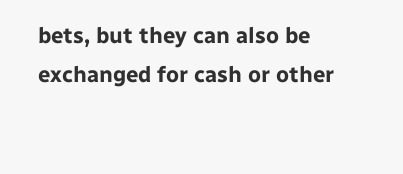bets, but they can also be exchanged for cash or other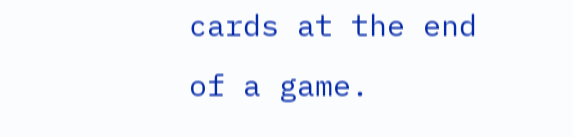cards at the end of a game.